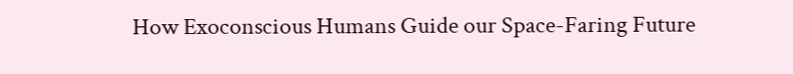How Exoconscious Humans Guide our Space-Faring Future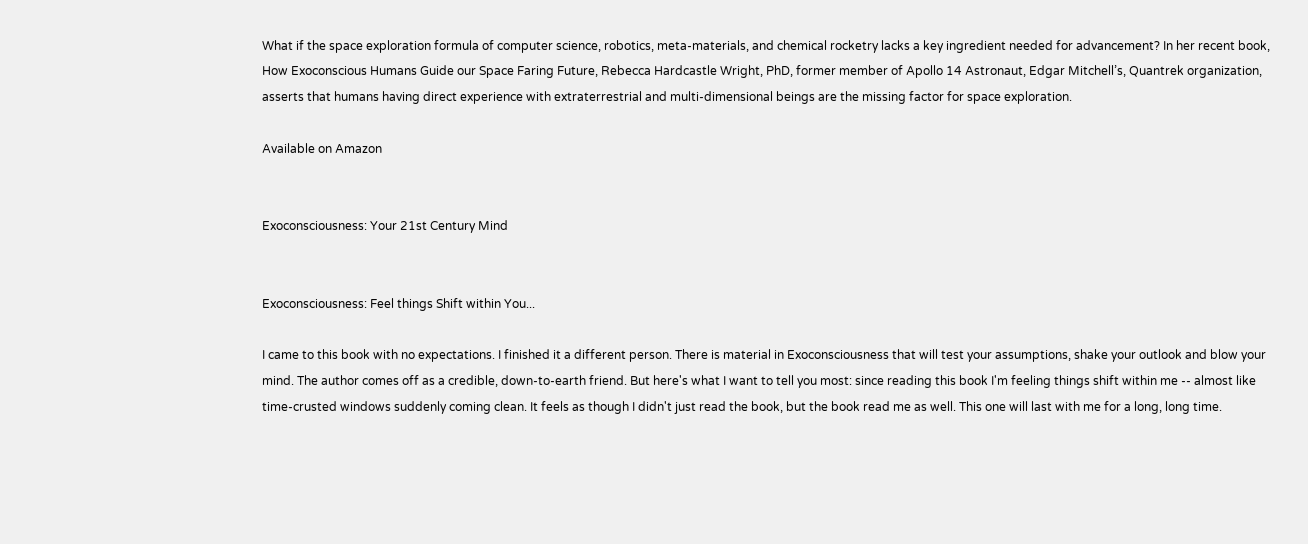What if the space exploration formula of computer science, robotics, meta-materials, and chemical rocketry lacks a key ingredient needed for advancement? In her recent book, How Exoconscious Humans Guide our Space Faring Future, Rebecca Hardcastle Wright, PhD, former member of Apollo 14 Astronaut, Edgar Mitchell’s, Quantrek organization, asserts that humans having direct experience with extraterrestrial and multi-dimensional beings are the missing factor for space exploration.

Available on Amazon


Exoconsciousness: Your 21st Century Mind


Exoconsciousness: Feel things Shift within You...

I came to this book with no expectations. I finished it a different person. There is material in Exoconsciousness that will test your assumptions, shake your outlook and blow your mind. The author comes off as a credible, down-to-earth friend. But here's what I want to tell you most: since reading this book I'm feeling things shift within me -- almost like time-crusted windows suddenly coming clean. It feels as though I didn't just read the book, but the book read me as well. This one will last with me for a long, long time.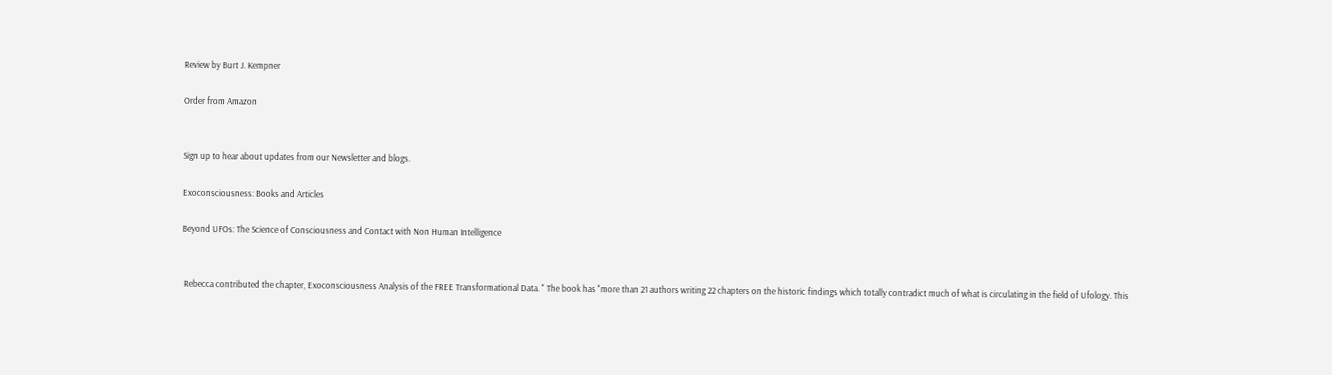Review by Burt J. Kempner

Order from Amazon


Sign up to hear about updates from our Newsletter and blogs.

Exoconsciousness: Books and Articles

Beyond UFOs: The Science of Consciousness and Contact with Non Human Intelligence


 Rebecca contributed the chapter, Exoconsciousness Analysis of the FREE Transformational Data. " The book has "more than 21 authors writing 22 chapters on the historic findings which totally contradict much of what is circulating in the field of Ufology. This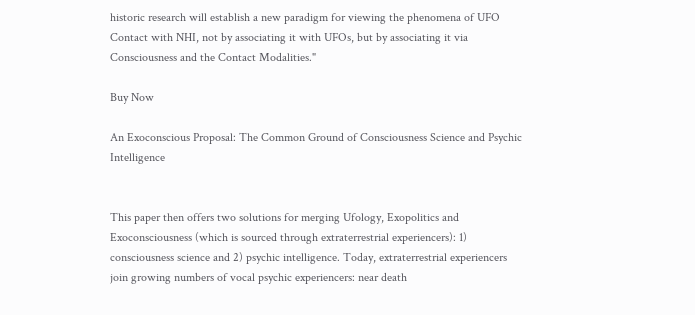historic research will establish a new paradigm for viewing the phenomena of UFO Contact with NHI, not by associating it with UFOs, but by associating it via Consciousness and the Contact Modalities."

Buy Now

An Exoconscious Proposal: The Common Ground of Consciousness Science and Psychic Intelligence


This paper then offers two solutions for merging Ufology, Exopolitics and Exoconsciousness (which is sourced through extraterrestrial experiencers): 1) consciousness science and 2) psychic intelligence. Today, extraterrestrial experiencers join growing numbers of vocal psychic experiencers: near death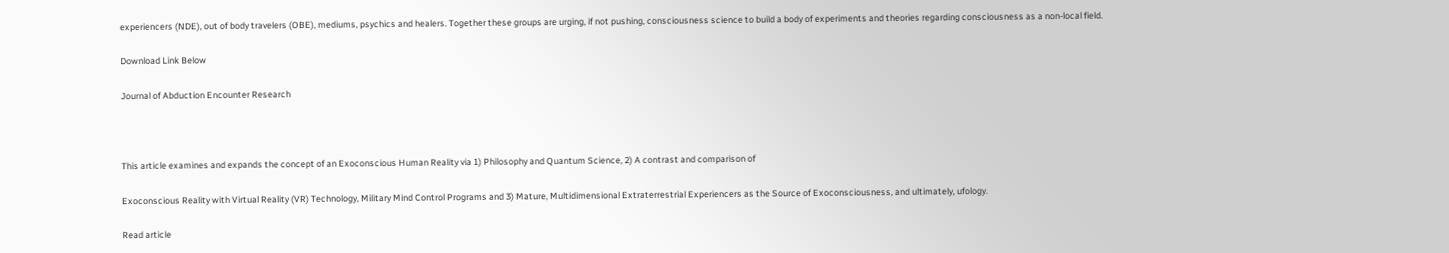experiencers (NDE), out of body travelers (OBE), mediums, psychics and healers. Together these groups are urging, if not pushing, consciousness science to build a body of experiments and theories regarding consciousness as a non-local field.

Download Link Below

Journal of Abduction Encounter Research



This article examines and expands the concept of an Exoconscious Human Reality via 1) Philosophy and Quantum Science, 2) A contrast and comparison of

Exoconscious Reality with Virtual Reality (VR) Technology, Military Mind Control Programs and 3) Mature, Multidimensional Extraterrestrial Experiencers as the Source of Exoconsciousness, and ultimately, ufology.

Read article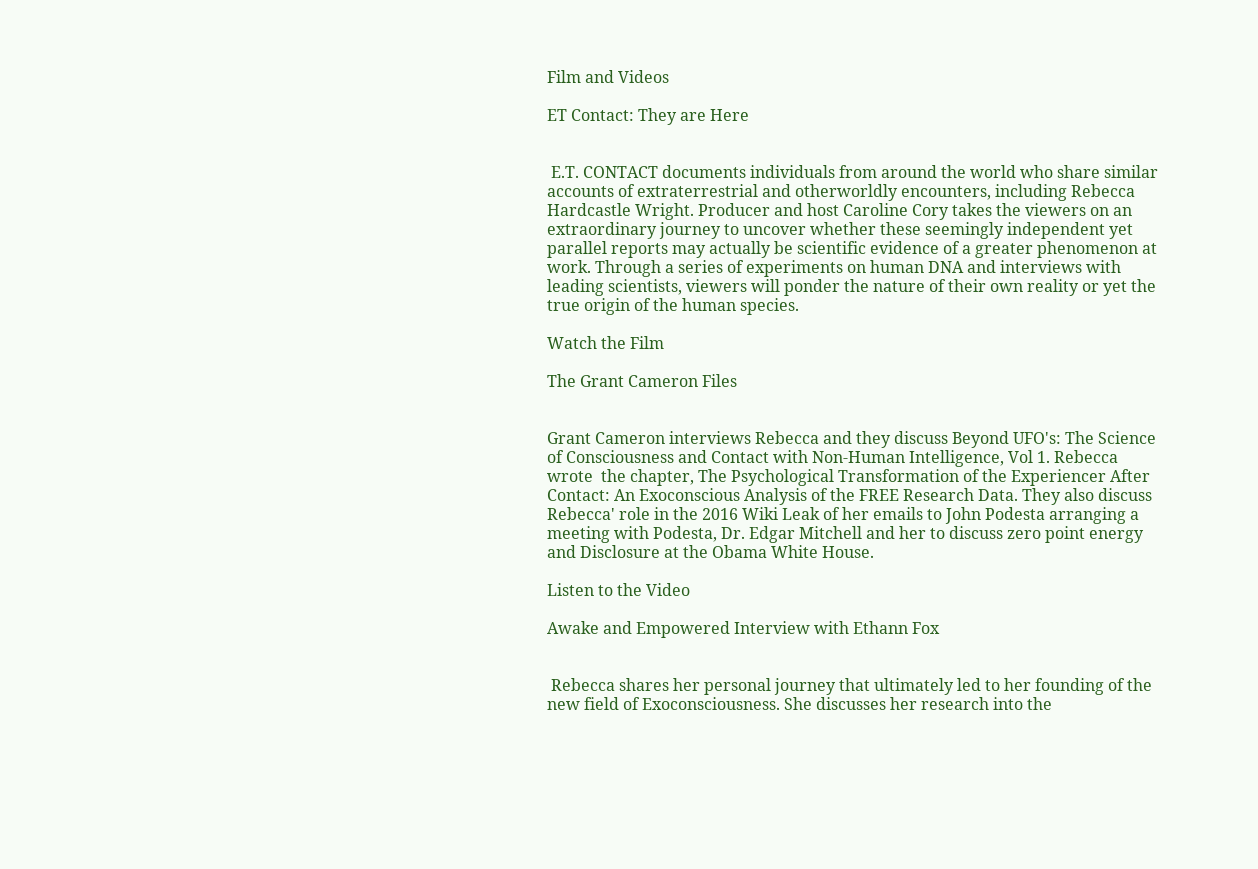Film and Videos

ET Contact: They are Here


 E.T. CONTACT documents individuals from around the world who share similar accounts of extraterrestrial and otherworldly encounters, including Rebecca Hardcastle Wright. Producer and host Caroline Cory takes the viewers on an extraordinary journey to uncover whether these seemingly independent yet parallel reports may actually be scientific evidence of a greater phenomenon at work. Through a series of experiments on human DNA and interviews with leading scientists, viewers will ponder the nature of their own reality or yet the true origin of the human species.

Watch the Film

The Grant Cameron Files


Grant Cameron interviews Rebecca and they discuss Beyond UFO's: The Science of Consciousness and Contact with Non-Human Intelligence, Vol 1. Rebecca wrote  the chapter, The Psychological Transformation of the Experiencer After Contact: An Exoconscious Analysis of the FREE Research Data. They also discuss Rebecca' role in the 2016 Wiki Leak of her emails to John Podesta arranging a meeting with Podesta, Dr. Edgar Mitchell and her to discuss zero point energy and Disclosure at the Obama White House.

Listen to the Video

Awake and Empowered Interview with Ethann Fox


 Rebecca shares her personal journey that ultimately led to her founding of the new field of Exoconsciousness. She discusses her research into the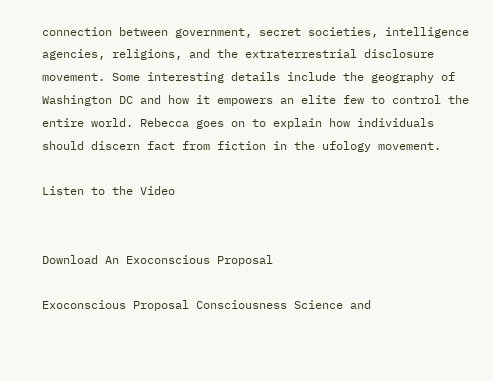connection between government, secret societies, intelligence agencies, religions, and the extraterrestrial disclosure movement. Some interesting details include the geography of Washington DC and how it empowers an elite few to control the entire world. Rebecca goes on to explain how individuals should discern fact from fiction in the ufology movement.

Listen to the Video


Download An Exoconscious Proposal

Exoconscious Proposal Consciousness Science and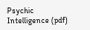Psychic Intelligence (pdf)